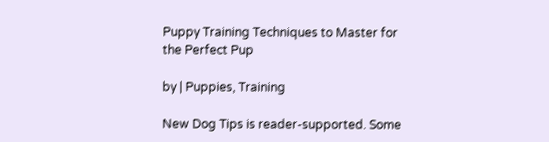Puppy Training Techniques to Master for the Perfect Pup

by | Puppies, Training

New Dog Tips is reader-supported. Some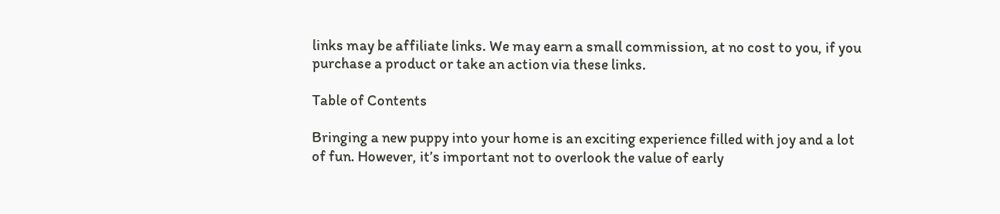links may be affiliate links. We may earn a small commission, at no cost to you, if you purchase a product or take an action via these links.

Table of Contents

Bringing a new puppy into your home is an exciting experience filled with joy and a lot of fun. However, it’s important not to overlook the value of early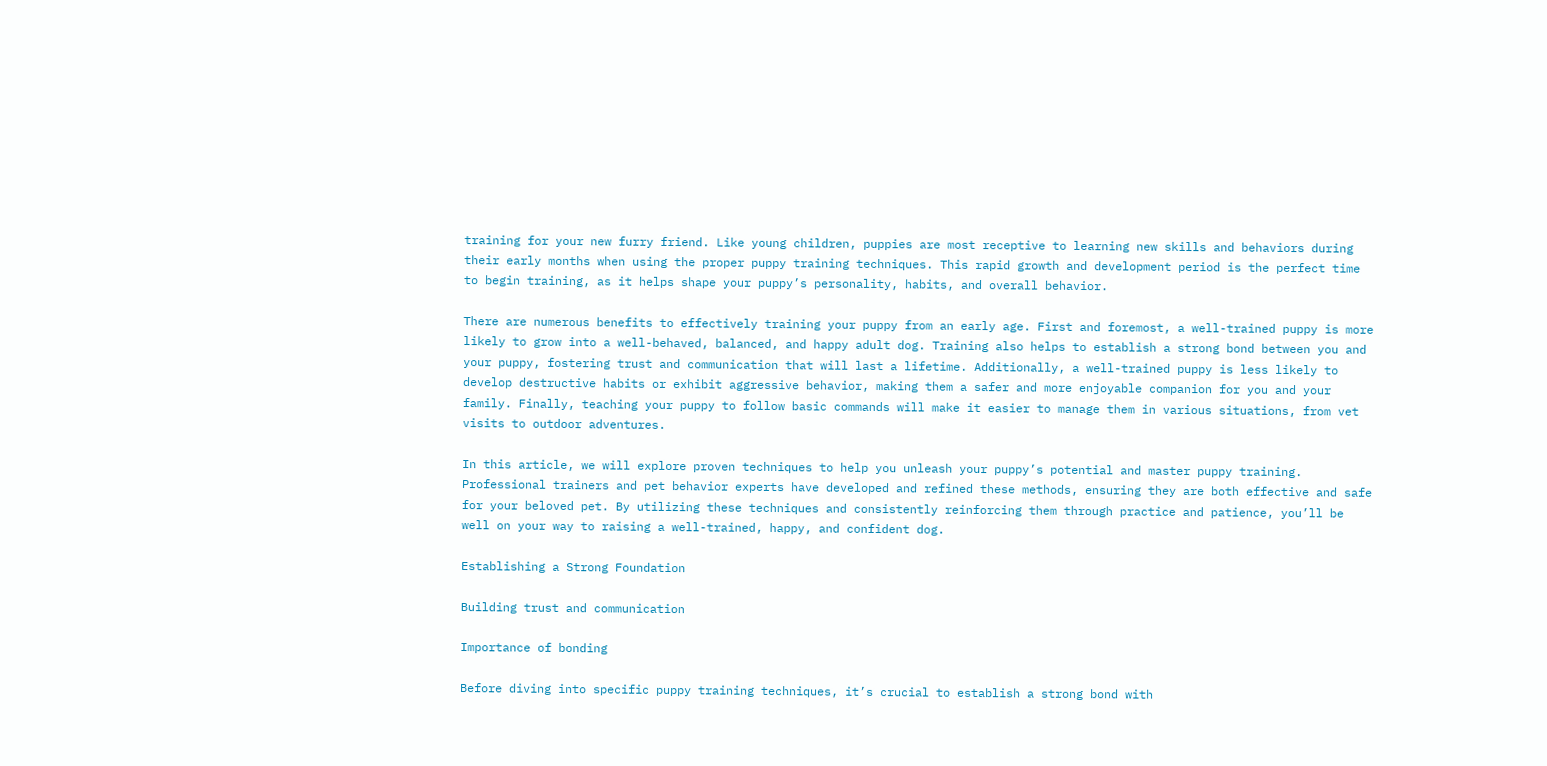training for your new furry friend. Like young children, puppies are most receptive to learning new skills and behaviors during their early months when using the proper puppy training techniques. This rapid growth and development period is the perfect time to begin training, as it helps shape your puppy’s personality, habits, and overall behavior.

There are numerous benefits to effectively training your puppy from an early age. First and foremost, a well-trained puppy is more likely to grow into a well-behaved, balanced, and happy adult dog. Training also helps to establish a strong bond between you and your puppy, fostering trust and communication that will last a lifetime. Additionally, a well-trained puppy is less likely to develop destructive habits or exhibit aggressive behavior, making them a safer and more enjoyable companion for you and your family. Finally, teaching your puppy to follow basic commands will make it easier to manage them in various situations, from vet visits to outdoor adventures.

In this article, we will explore proven techniques to help you unleash your puppy’s potential and master puppy training. Professional trainers and pet behavior experts have developed and refined these methods, ensuring they are both effective and safe for your beloved pet. By utilizing these techniques and consistently reinforcing them through practice and patience, you’ll be well on your way to raising a well-trained, happy, and confident dog.

Establishing a Strong Foundation

Building trust and communication

Importance of bonding

Before diving into specific puppy training techniques, it’s crucial to establish a strong bond with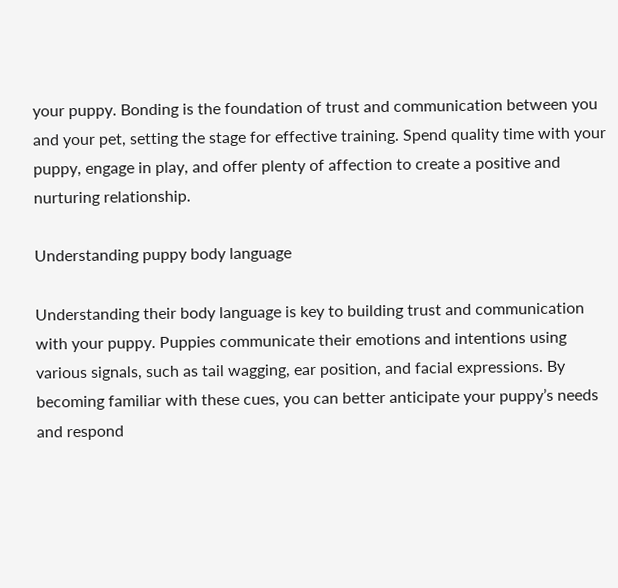your puppy. Bonding is the foundation of trust and communication between you and your pet, setting the stage for effective training. Spend quality time with your puppy, engage in play, and offer plenty of affection to create a positive and nurturing relationship.

Understanding puppy body language

Understanding their body language is key to building trust and communication with your puppy. Puppies communicate their emotions and intentions using various signals, such as tail wagging, ear position, and facial expressions. By becoming familiar with these cues, you can better anticipate your puppy’s needs and respond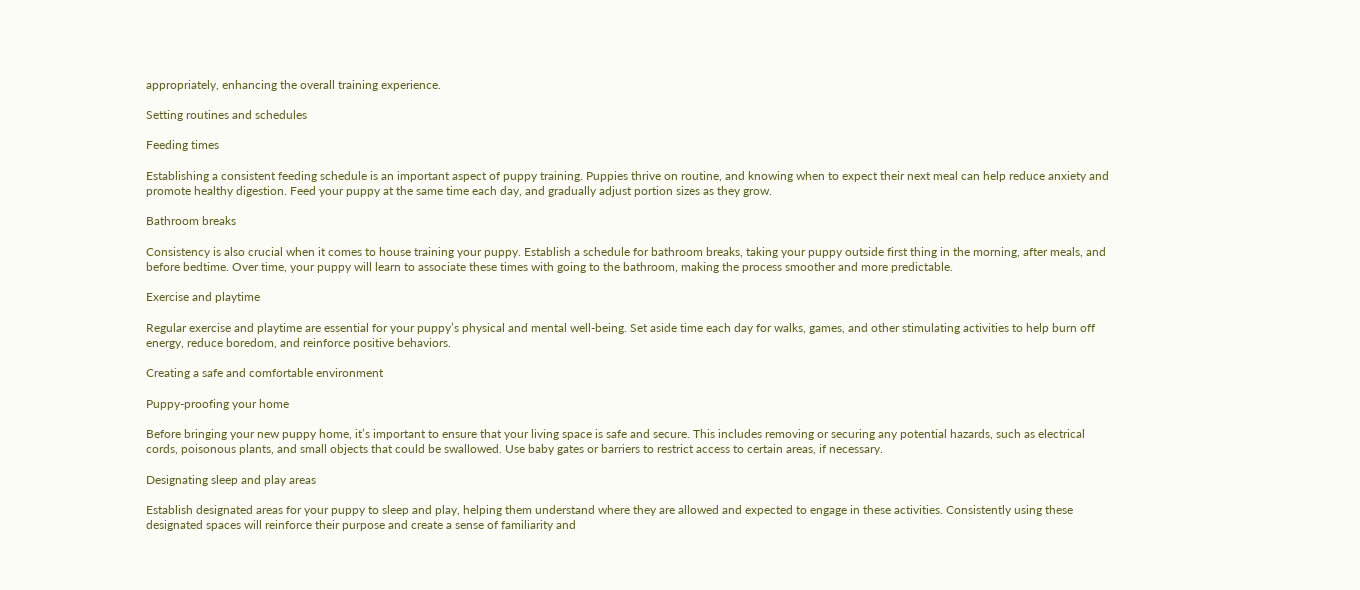appropriately, enhancing the overall training experience.

Setting routines and schedules

Feeding times

Establishing a consistent feeding schedule is an important aspect of puppy training. Puppies thrive on routine, and knowing when to expect their next meal can help reduce anxiety and promote healthy digestion. Feed your puppy at the same time each day, and gradually adjust portion sizes as they grow.

Bathroom breaks

Consistency is also crucial when it comes to house training your puppy. Establish a schedule for bathroom breaks, taking your puppy outside first thing in the morning, after meals, and before bedtime. Over time, your puppy will learn to associate these times with going to the bathroom, making the process smoother and more predictable.

Exercise and playtime

Regular exercise and playtime are essential for your puppy’s physical and mental well-being. Set aside time each day for walks, games, and other stimulating activities to help burn off energy, reduce boredom, and reinforce positive behaviors.

Creating a safe and comfortable environment

Puppy-proofing your home

Before bringing your new puppy home, it’s important to ensure that your living space is safe and secure. This includes removing or securing any potential hazards, such as electrical cords, poisonous plants, and small objects that could be swallowed. Use baby gates or barriers to restrict access to certain areas, if necessary.

Designating sleep and play areas

Establish designated areas for your puppy to sleep and play, helping them understand where they are allowed and expected to engage in these activities. Consistently using these designated spaces will reinforce their purpose and create a sense of familiarity and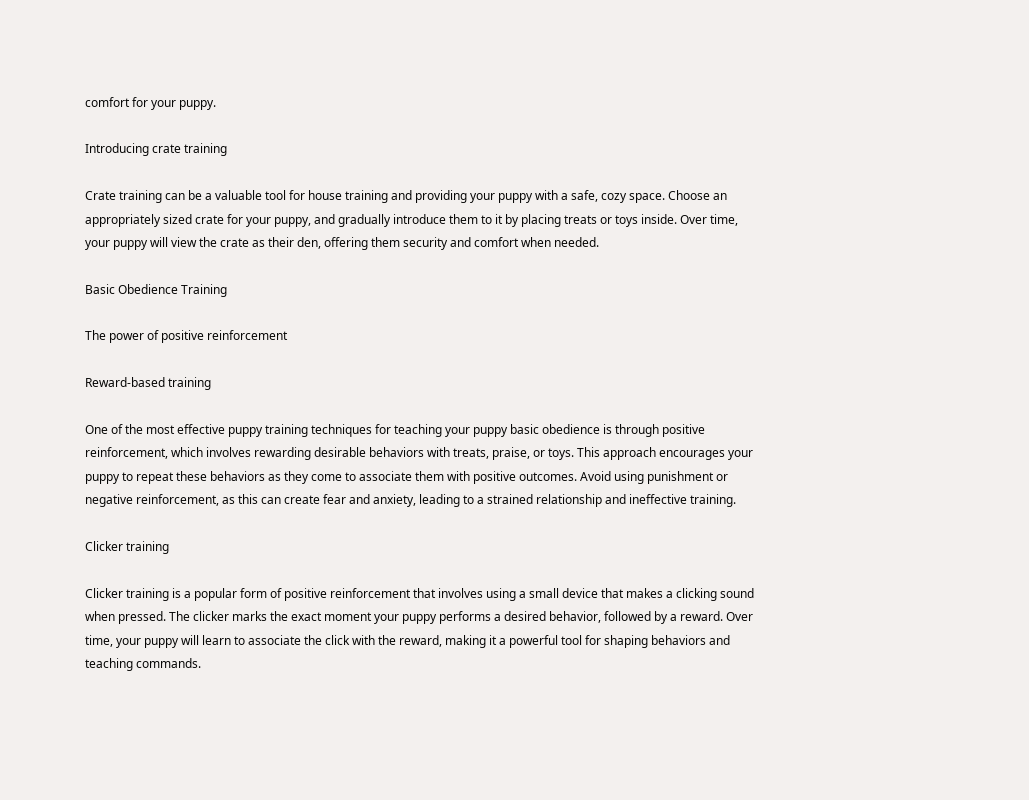comfort for your puppy.

Introducing crate training

Crate training can be a valuable tool for house training and providing your puppy with a safe, cozy space. Choose an appropriately sized crate for your puppy, and gradually introduce them to it by placing treats or toys inside. Over time, your puppy will view the crate as their den, offering them security and comfort when needed.

Basic Obedience Training

The power of positive reinforcement

Reward-based training

One of the most effective puppy training techniques for teaching your puppy basic obedience is through positive reinforcement, which involves rewarding desirable behaviors with treats, praise, or toys. This approach encourages your puppy to repeat these behaviors as they come to associate them with positive outcomes. Avoid using punishment or negative reinforcement, as this can create fear and anxiety, leading to a strained relationship and ineffective training.

Clicker training

Clicker training is a popular form of positive reinforcement that involves using a small device that makes a clicking sound when pressed. The clicker marks the exact moment your puppy performs a desired behavior, followed by a reward. Over time, your puppy will learn to associate the click with the reward, making it a powerful tool for shaping behaviors and teaching commands.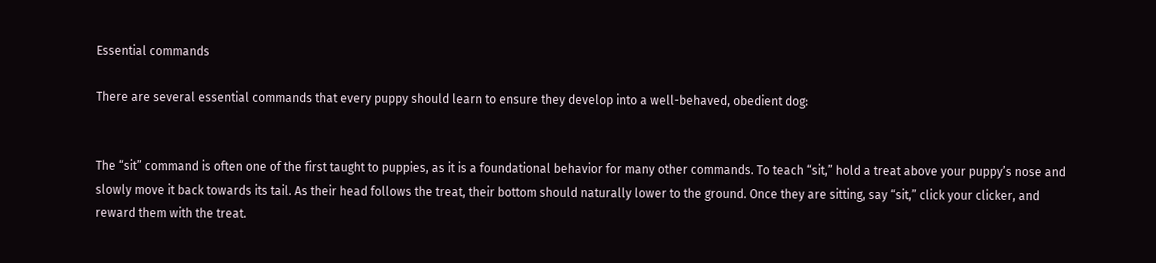Essential commands

There are several essential commands that every puppy should learn to ensure they develop into a well-behaved, obedient dog:


The “sit” command is often one of the first taught to puppies, as it is a foundational behavior for many other commands. To teach “sit,” hold a treat above your puppy’s nose and slowly move it back towards its tail. As their head follows the treat, their bottom should naturally lower to the ground. Once they are sitting, say “sit,” click your clicker, and reward them with the treat.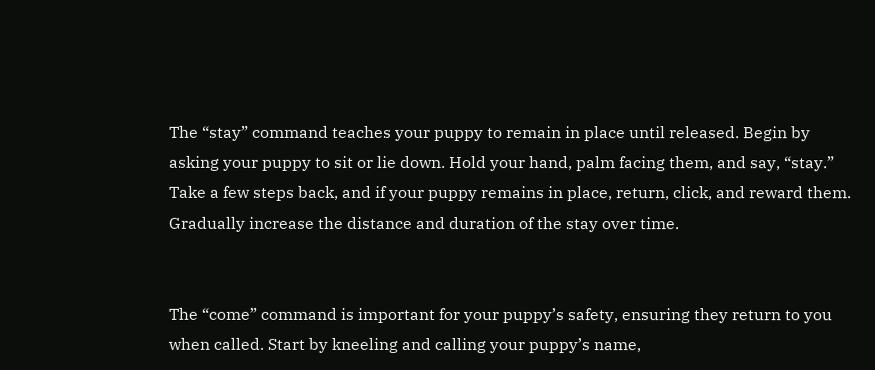The “stay” command teaches your puppy to remain in place until released. Begin by asking your puppy to sit or lie down. Hold your hand, palm facing them, and say, “stay.” Take a few steps back, and if your puppy remains in place, return, click, and reward them. Gradually increase the distance and duration of the stay over time.


The “come” command is important for your puppy’s safety, ensuring they return to you when called. Start by kneeling and calling your puppy’s name,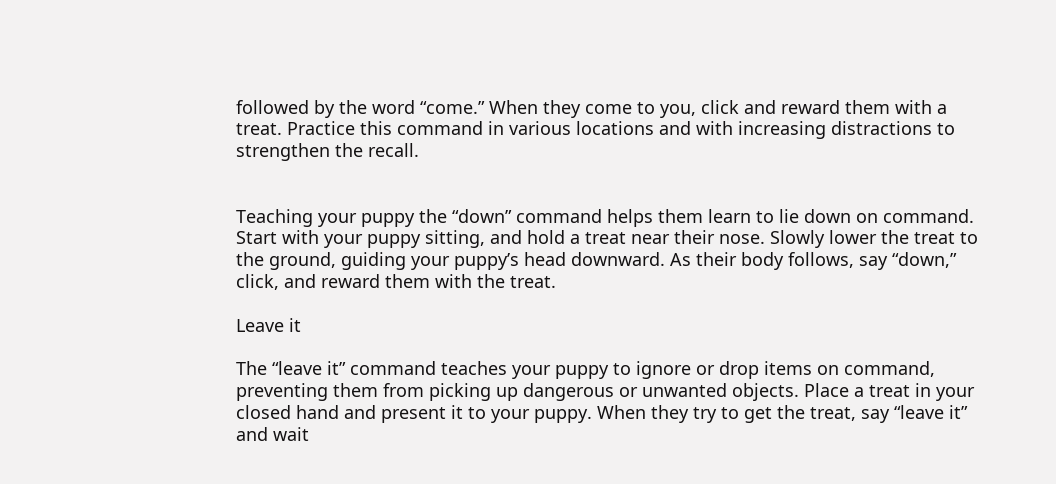followed by the word “come.” When they come to you, click and reward them with a treat. Practice this command in various locations and with increasing distractions to strengthen the recall.


Teaching your puppy the “down” command helps them learn to lie down on command. Start with your puppy sitting, and hold a treat near their nose. Slowly lower the treat to the ground, guiding your puppy’s head downward. As their body follows, say “down,” click, and reward them with the treat.

Leave it

The “leave it” command teaches your puppy to ignore or drop items on command, preventing them from picking up dangerous or unwanted objects. Place a treat in your closed hand and present it to your puppy. When they try to get the treat, say “leave it” and wait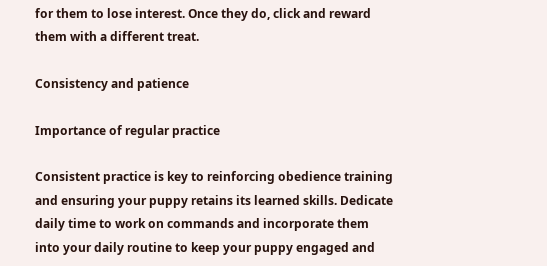for them to lose interest. Once they do, click and reward them with a different treat.

Consistency and patience

Importance of regular practice

Consistent practice is key to reinforcing obedience training and ensuring your puppy retains its learned skills. Dedicate daily time to work on commands and incorporate them into your daily routine to keep your puppy engaged and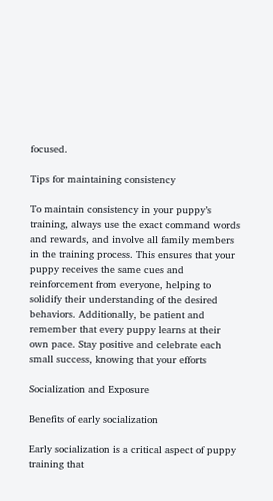focused.

Tips for maintaining consistency

To maintain consistency in your puppy’s training, always use the exact command words and rewards, and involve all family members in the training process. This ensures that your puppy receives the same cues and reinforcement from everyone, helping to solidify their understanding of the desired behaviors. Additionally, be patient and remember that every puppy learns at their own pace. Stay positive and celebrate each small success, knowing that your efforts

Socialization and Exposure

Benefits of early socialization

Early socialization is a critical aspect of puppy training that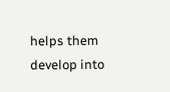helps them develop into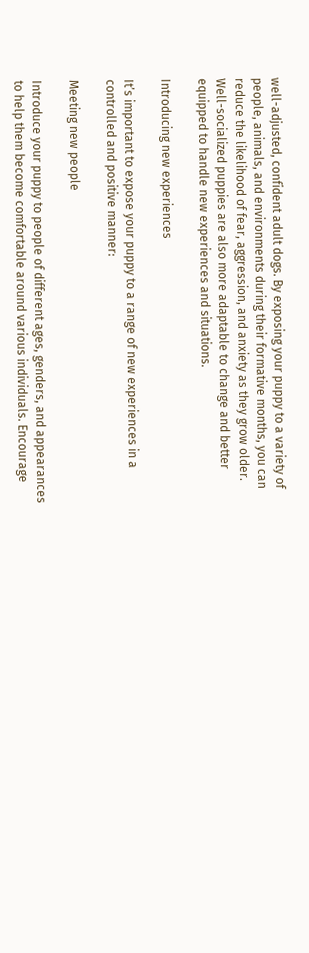well-adjusted, confident adult dogs. By exposing your puppy to a variety of people, animals, and environments during their formative months, you can reduce the likelihood of fear, aggression, and anxiety as they grow older. Well-socialized puppies are also more adaptable to change and better equipped to handle new experiences and situations.

Introducing new experiences

It’s important to expose your puppy to a range of new experiences in a controlled and positive manner:

Meeting new people

Introduce your puppy to people of different ages, genders, and appearances to help them become comfortable around various individuals. Encourage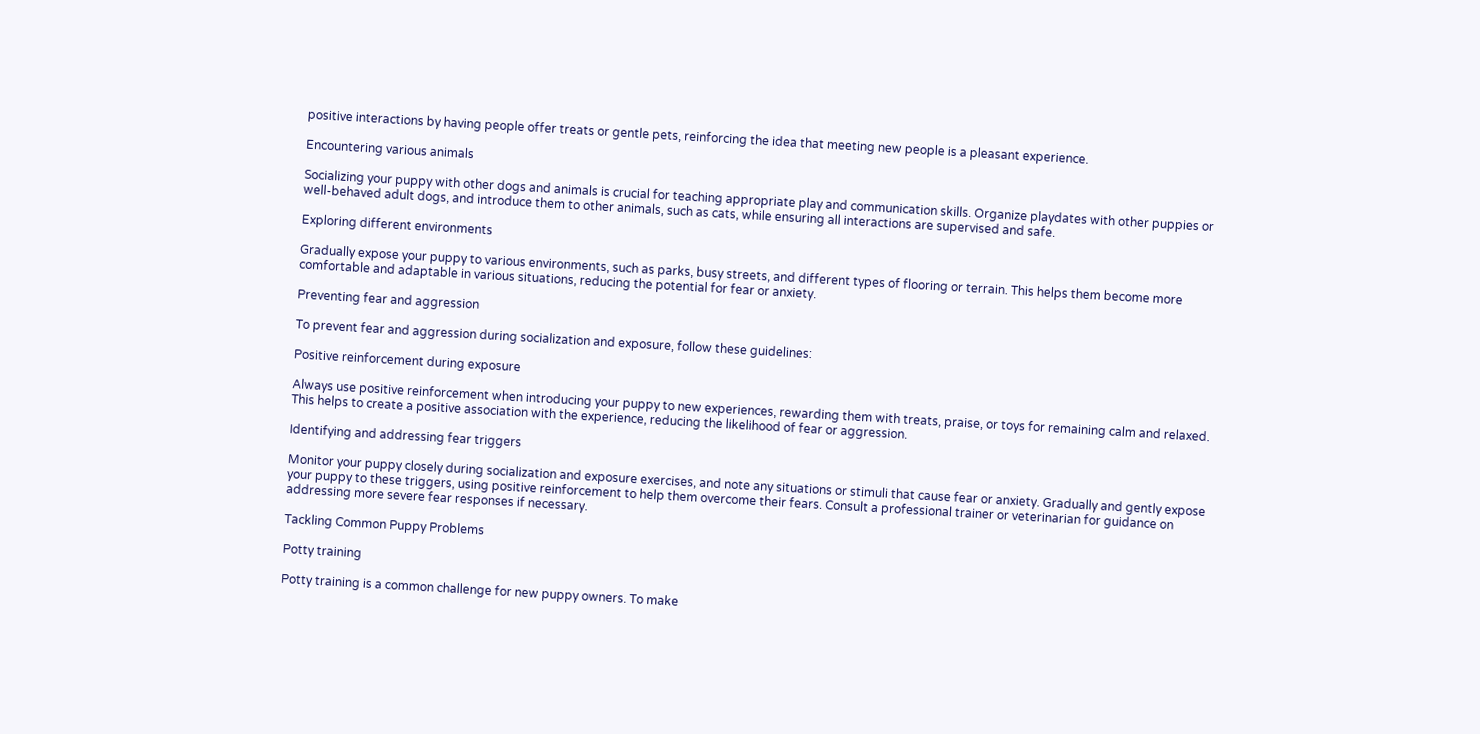positive interactions by having people offer treats or gentle pets, reinforcing the idea that meeting new people is a pleasant experience.

Encountering various animals

Socializing your puppy with other dogs and animals is crucial for teaching appropriate play and communication skills. Organize playdates with other puppies or well-behaved adult dogs, and introduce them to other animals, such as cats, while ensuring all interactions are supervised and safe.

Exploring different environments

Gradually expose your puppy to various environments, such as parks, busy streets, and different types of flooring or terrain. This helps them become more comfortable and adaptable in various situations, reducing the potential for fear or anxiety.

Preventing fear and aggression

To prevent fear and aggression during socialization and exposure, follow these guidelines:

Positive reinforcement during exposure

Always use positive reinforcement when introducing your puppy to new experiences, rewarding them with treats, praise, or toys for remaining calm and relaxed. This helps to create a positive association with the experience, reducing the likelihood of fear or aggression.

Identifying and addressing fear triggers

Monitor your puppy closely during socialization and exposure exercises, and note any situations or stimuli that cause fear or anxiety. Gradually and gently expose your puppy to these triggers, using positive reinforcement to help them overcome their fears. Consult a professional trainer or veterinarian for guidance on addressing more severe fear responses if necessary.

Tackling Common Puppy Problems

Potty training

Potty training is a common challenge for new puppy owners. To make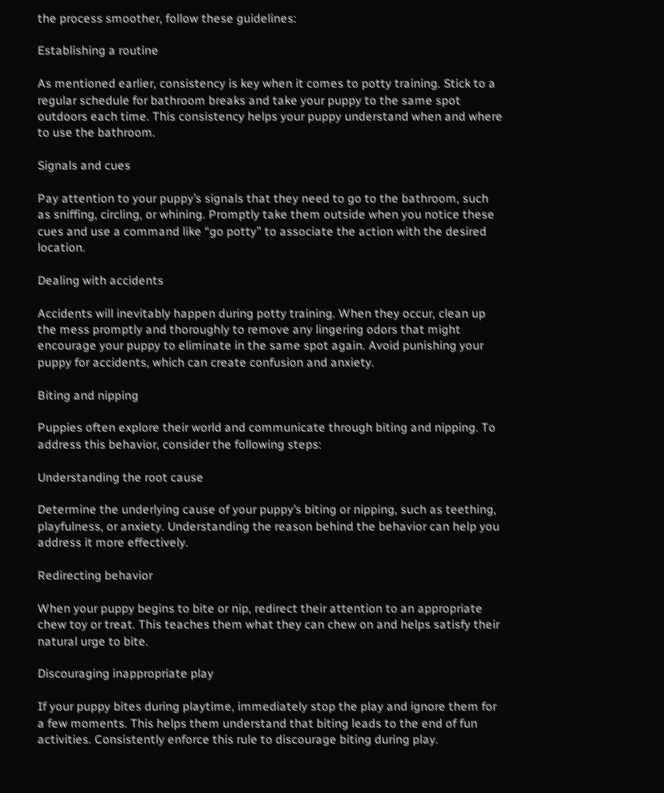the process smoother, follow these guidelines:

Establishing a routine

As mentioned earlier, consistency is key when it comes to potty training. Stick to a regular schedule for bathroom breaks and take your puppy to the same spot outdoors each time. This consistency helps your puppy understand when and where to use the bathroom.

Signals and cues

Pay attention to your puppy’s signals that they need to go to the bathroom, such as sniffing, circling, or whining. Promptly take them outside when you notice these cues and use a command like “go potty” to associate the action with the desired location.

Dealing with accidents

Accidents will inevitably happen during potty training. When they occur, clean up the mess promptly and thoroughly to remove any lingering odors that might encourage your puppy to eliminate in the same spot again. Avoid punishing your puppy for accidents, which can create confusion and anxiety.

Biting and nipping

Puppies often explore their world and communicate through biting and nipping. To address this behavior, consider the following steps:

Understanding the root cause

Determine the underlying cause of your puppy’s biting or nipping, such as teething, playfulness, or anxiety. Understanding the reason behind the behavior can help you address it more effectively.

Redirecting behavior

When your puppy begins to bite or nip, redirect their attention to an appropriate chew toy or treat. This teaches them what they can chew on and helps satisfy their natural urge to bite.

Discouraging inappropriate play

If your puppy bites during playtime, immediately stop the play and ignore them for a few moments. This helps them understand that biting leads to the end of fun activities. Consistently enforce this rule to discourage biting during play.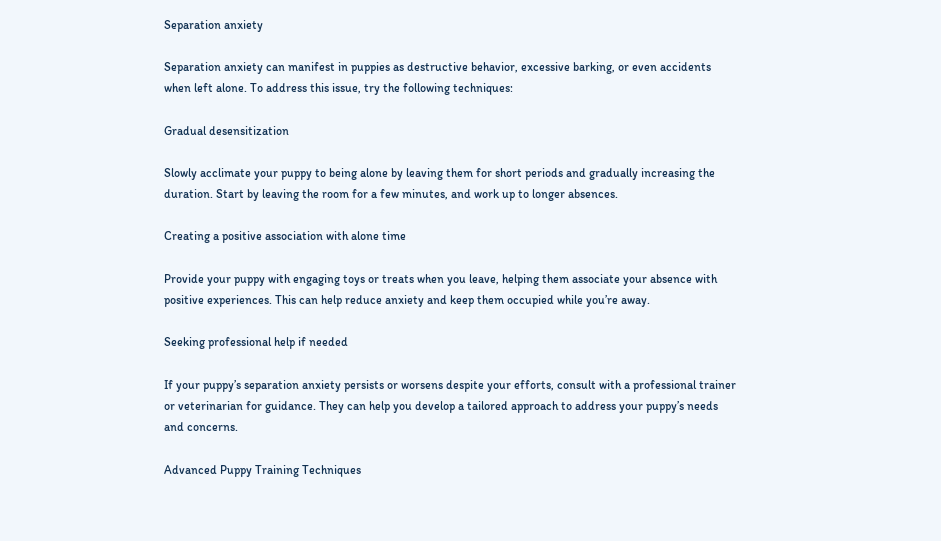Separation anxiety

Separation anxiety can manifest in puppies as destructive behavior, excessive barking, or even accidents when left alone. To address this issue, try the following techniques:

Gradual desensitization

Slowly acclimate your puppy to being alone by leaving them for short periods and gradually increasing the duration. Start by leaving the room for a few minutes, and work up to longer absences.

Creating a positive association with alone time

Provide your puppy with engaging toys or treats when you leave, helping them associate your absence with positive experiences. This can help reduce anxiety and keep them occupied while you’re away.

Seeking professional help if needed

If your puppy’s separation anxiety persists or worsens despite your efforts, consult with a professional trainer or veterinarian for guidance. They can help you develop a tailored approach to address your puppy’s needs and concerns.

Advanced Puppy Training Techniques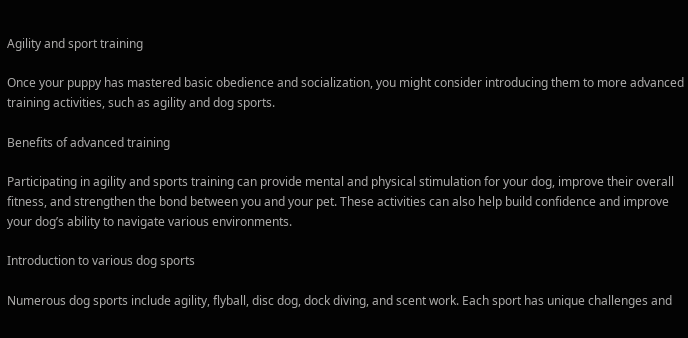Agility and sport training

Once your puppy has mastered basic obedience and socialization, you might consider introducing them to more advanced training activities, such as agility and dog sports.

Benefits of advanced training

Participating in agility and sports training can provide mental and physical stimulation for your dog, improve their overall fitness, and strengthen the bond between you and your pet. These activities can also help build confidence and improve your dog’s ability to navigate various environments.

Introduction to various dog sports

Numerous dog sports include agility, flyball, disc dog, dock diving, and scent work. Each sport has unique challenges and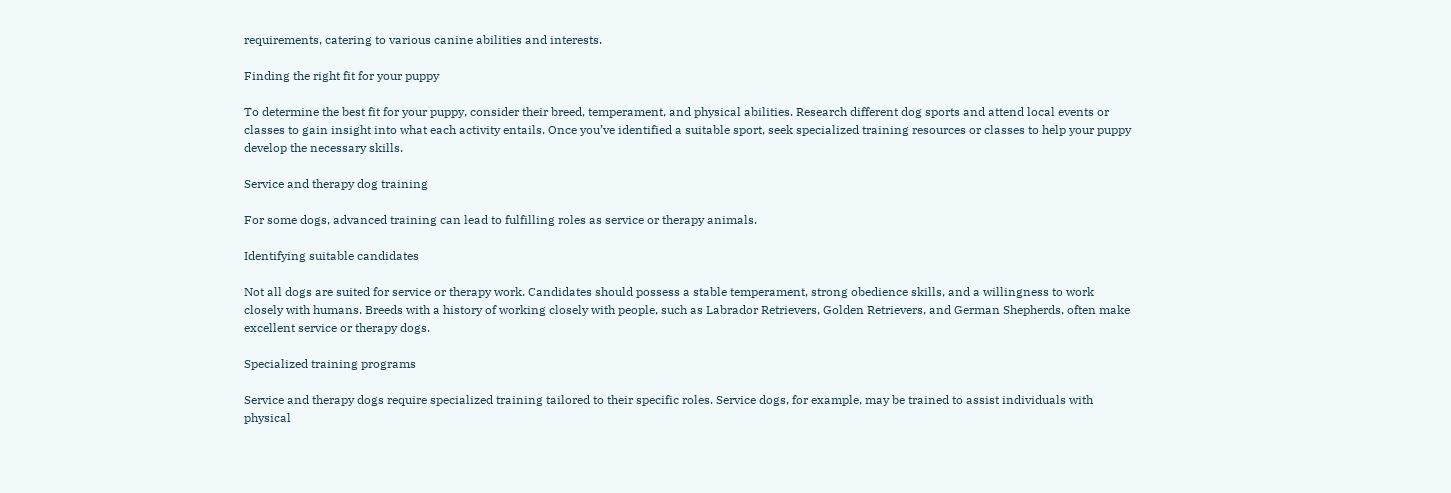requirements, catering to various canine abilities and interests.

Finding the right fit for your puppy

To determine the best fit for your puppy, consider their breed, temperament, and physical abilities. Research different dog sports and attend local events or classes to gain insight into what each activity entails. Once you’ve identified a suitable sport, seek specialized training resources or classes to help your puppy develop the necessary skills.

Service and therapy dog training

For some dogs, advanced training can lead to fulfilling roles as service or therapy animals.

Identifying suitable candidates

Not all dogs are suited for service or therapy work. Candidates should possess a stable temperament, strong obedience skills, and a willingness to work closely with humans. Breeds with a history of working closely with people, such as Labrador Retrievers, Golden Retrievers, and German Shepherds, often make excellent service or therapy dogs.

Specialized training programs

Service and therapy dogs require specialized training tailored to their specific roles. Service dogs, for example, may be trained to assist individuals with physical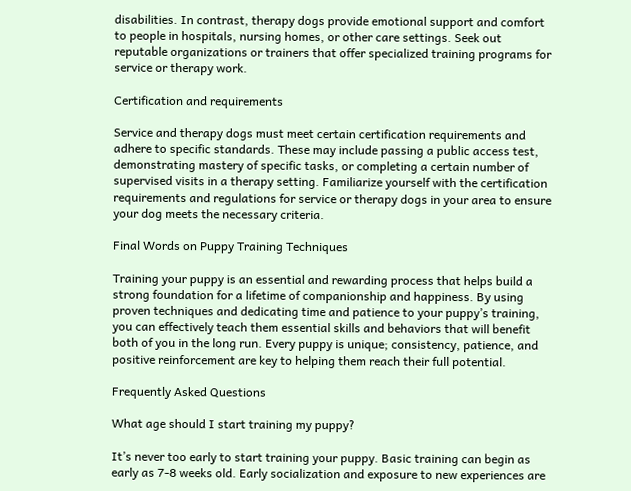disabilities. In contrast, therapy dogs provide emotional support and comfort to people in hospitals, nursing homes, or other care settings. Seek out reputable organizations or trainers that offer specialized training programs for service or therapy work.

Certification and requirements

Service and therapy dogs must meet certain certification requirements and adhere to specific standards. These may include passing a public access test, demonstrating mastery of specific tasks, or completing a certain number of supervised visits in a therapy setting. Familiarize yourself with the certification requirements and regulations for service or therapy dogs in your area to ensure your dog meets the necessary criteria.

Final Words on Puppy Training Techniques

Training your puppy is an essential and rewarding process that helps build a strong foundation for a lifetime of companionship and happiness. By using proven techniques and dedicating time and patience to your puppy’s training, you can effectively teach them essential skills and behaviors that will benefit both of you in the long run. Every puppy is unique; consistency, patience, and positive reinforcement are key to helping them reach their full potential.

Frequently Asked Questions

What age should I start training my puppy?

It’s never too early to start training your puppy. Basic training can begin as early as 7-8 weeks old. Early socialization and exposure to new experiences are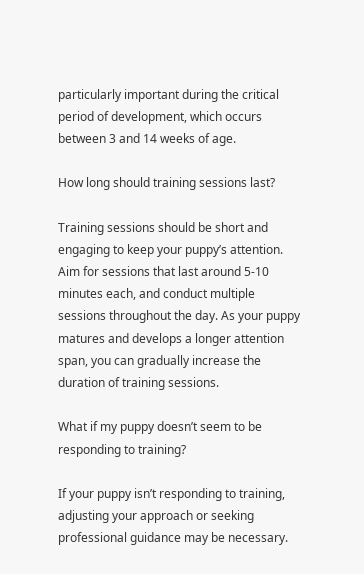particularly important during the critical period of development, which occurs between 3 and 14 weeks of age.

How long should training sessions last?

Training sessions should be short and engaging to keep your puppy’s attention. Aim for sessions that last around 5-10 minutes each, and conduct multiple sessions throughout the day. As your puppy matures and develops a longer attention span, you can gradually increase the duration of training sessions.

What if my puppy doesn’t seem to be responding to training?

If your puppy isn’t responding to training, adjusting your approach or seeking professional guidance may be necessary.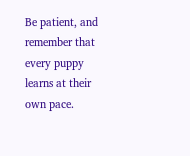Be patient, and remember that every puppy learns at their own pace.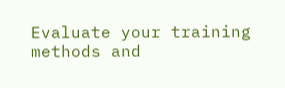Evaluate your training methods and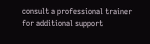consult a professional trainer for additional support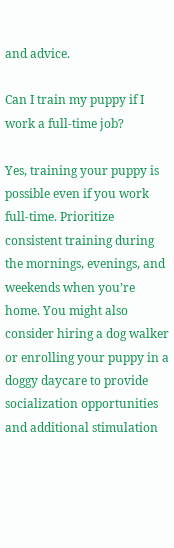and advice.

Can I train my puppy if I work a full-time job?

Yes, training your puppy is possible even if you work full-time. Prioritize consistent training during the mornings, evenings, and weekends when you’re home. You might also consider hiring a dog walker or enrolling your puppy in a doggy daycare to provide socialization opportunities and additional stimulation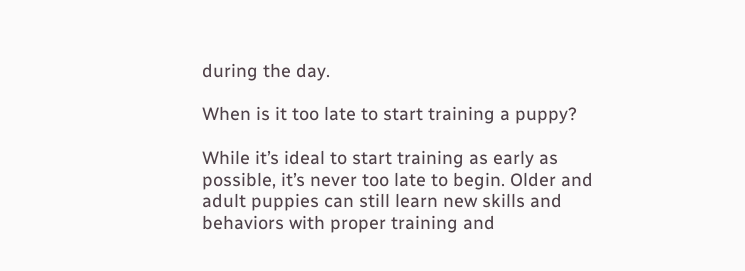during the day.

When is it too late to start training a puppy?

While it’s ideal to start training as early as possible, it’s never too late to begin. Older and adult puppies can still learn new skills and behaviors with proper training and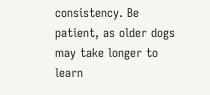consistency. Be patient, as older dogs may take longer to learn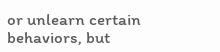or unlearn certain behaviors, but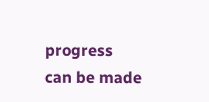progress can be made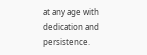at any age with dedication and persistence.